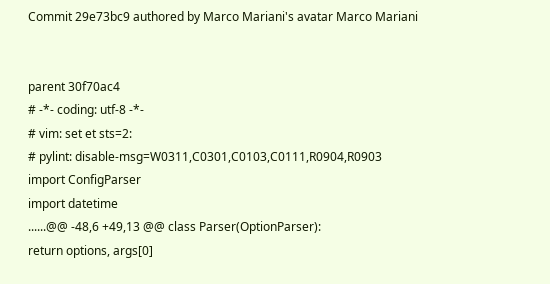Commit 29e73bc9 authored by Marco Mariani's avatar Marco Mariani


parent 30f70ac4
# -*- coding: utf-8 -*-
# vim: set et sts=2:
# pylint: disable-msg=W0311,C0301,C0103,C0111,R0904,R0903
import ConfigParser
import datetime
......@@ -48,6 +49,13 @@ class Parser(OptionParser):
return options, args[0]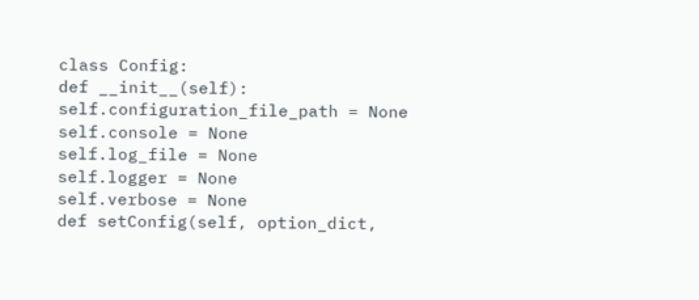class Config:
def __init__(self):
self.configuration_file_path = None
self.console = None
self.log_file = None
self.logger = None
self.verbose = None
def setConfig(self, option_dict,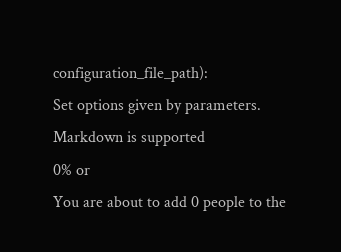configuration_file_path):
Set options given by parameters.
Markdown is supported
0% or
You are about to add 0 people to the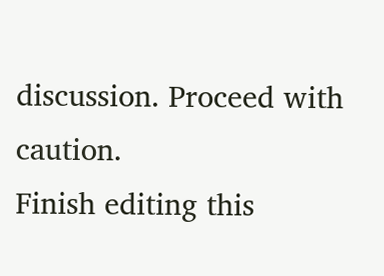discussion. Proceed with caution.
Finish editing this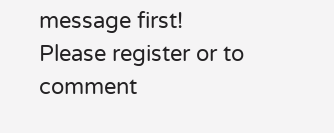message first!
Please register or to comment